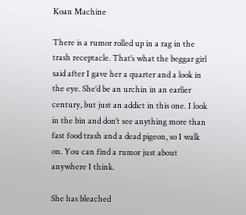Koan Machine

There is a rumor rolled up in a rag in the trash receptacle. That’s what the beggar girl said after I gave her a quarter and a look in the eye. She’d be an urchin in an earlier century, but just an addict in this one. I look in the bin and don’t see anything more than fast food trash and a dead pigeon, so I walk on. You can find a rumor just about anywhere I think.

She has bleached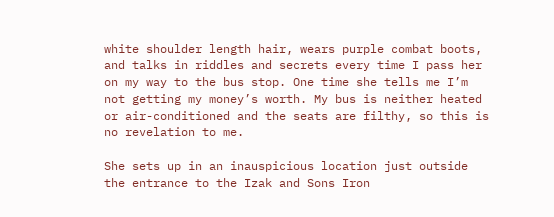white shoulder length hair, wears purple combat boots, and talks in riddles and secrets every time I pass her on my way to the bus stop. One time she tells me I’m not getting my money’s worth. My bus is neither heated or air-conditioned and the seats are filthy, so this is no revelation to me.

She sets up in an inauspicious location just outside the entrance to the Izak and Sons Iron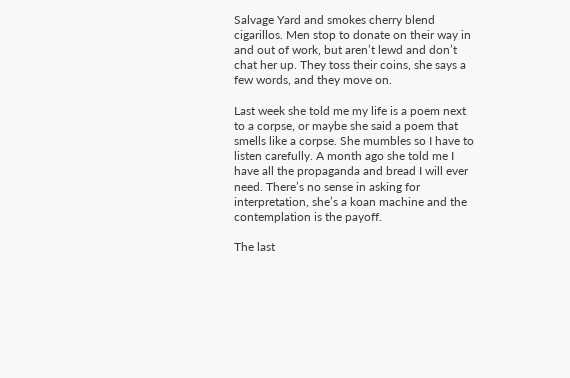Salvage Yard and smokes cherry blend cigarillos. Men stop to donate on their way in and out of work, but aren’t lewd and don’t chat her up. They toss their coins, she says a few words, and they move on.

Last week she told me my life is a poem next to a corpse, or maybe she said a poem that smells like a corpse. She mumbles so I have to listen carefully. A month ago she told me I have all the propaganda and bread I will ever need. There’s no sense in asking for interpretation, she’s a koan machine and the contemplation is the payoff.

The last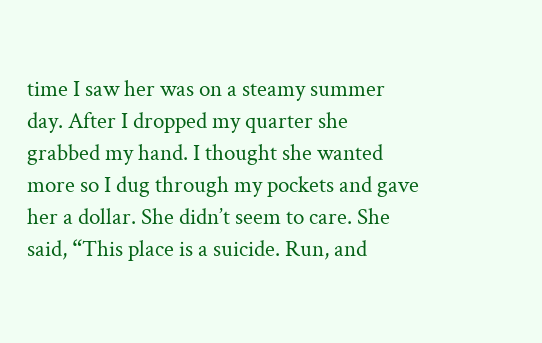time I saw her was on a steamy summer day. After I dropped my quarter she grabbed my hand. I thought she wanted more so I dug through my pockets and gave her a dollar. She didn’t seem to care. She said, “This place is a suicide. Run, and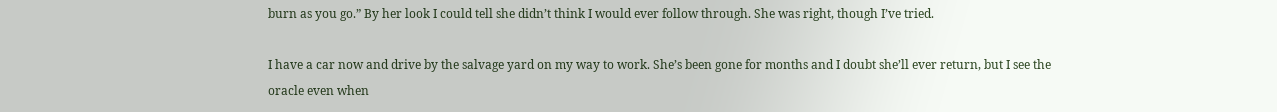burn as you go.” By her look I could tell she didn’t think I would ever follow through. She was right, though I’ve tried.

I have a car now and drive by the salvage yard on my way to work. She’s been gone for months and I doubt she’ll ever return, but I see the oracle even when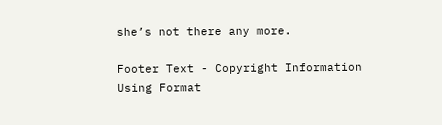she’s not there any more.

Footer Text - Copyright Information
Using Format